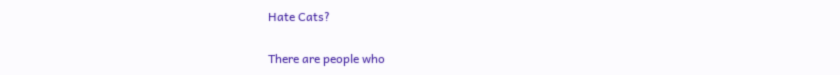Hate Cats?

There are people who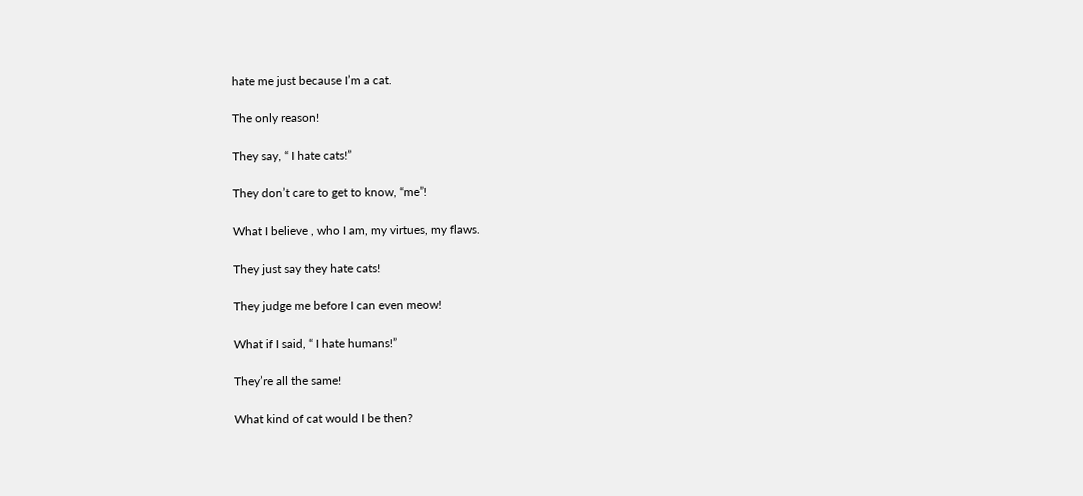hate me just because I’m a cat.

The only reason!

They say, “ I hate cats!”

They don’t care to get to know, “me”!

What I believe , who I am, my virtues, my flaws.

They just say they hate cats!

They judge me before I can even meow!

What if I said, “ I hate humans!”

They’re all the same!

What kind of cat would I be then?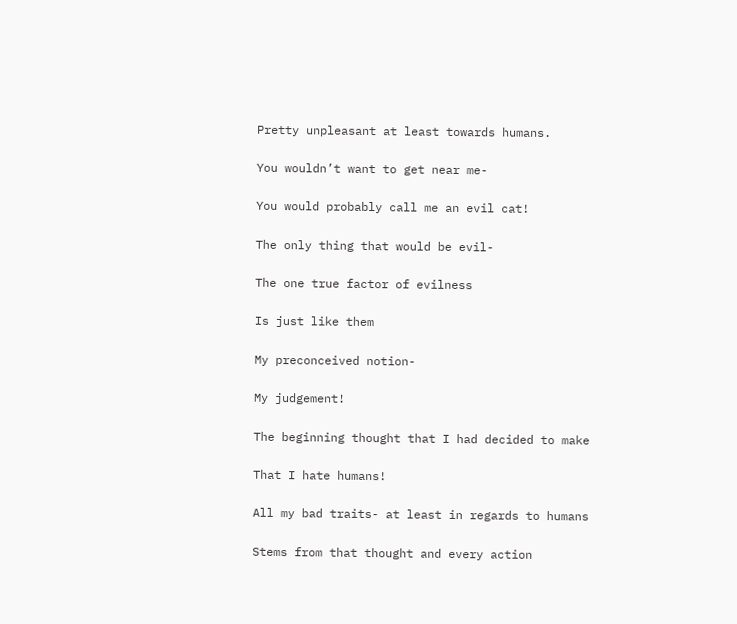Pretty unpleasant at least towards humans.

You wouldn’t want to get near me-

You would probably call me an evil cat!

The only thing that would be evil-

The one true factor of evilness

Is just like them

My preconceived notion-

My judgement!

The beginning thought that I had decided to make

That I hate humans!

All my bad traits- at least in regards to humans

Stems from that thought and every action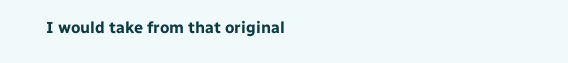I would take from that original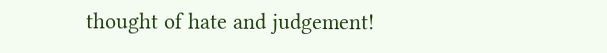thought of hate and judgement!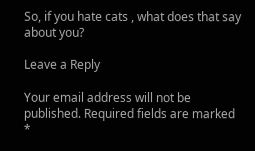So, if you hate cats , what does that say about you?

Leave a Reply

Your email address will not be published. Required fields are marked *